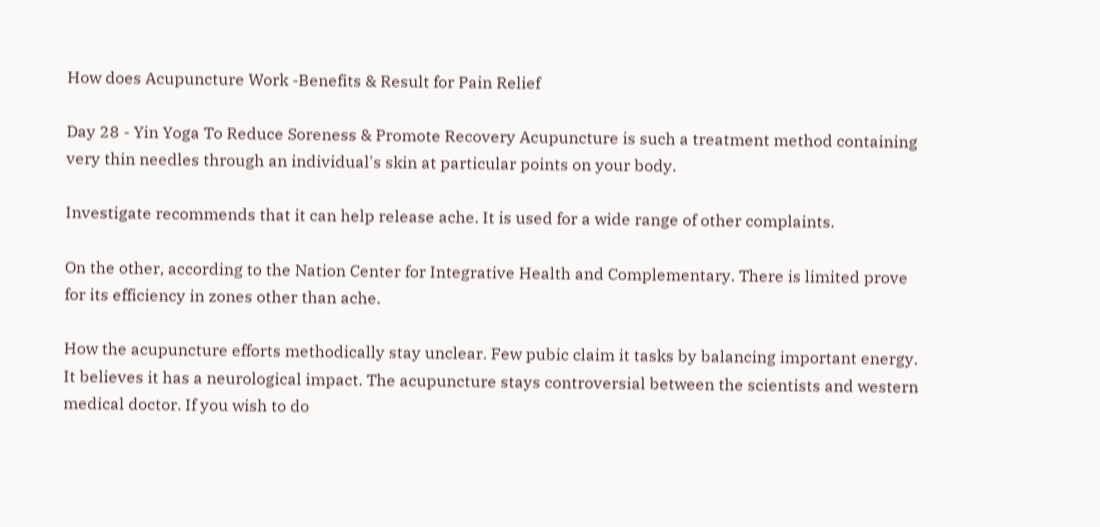How does Acupuncture Work -Benefits & Result for Pain Relief

Day 28 - Yin Yoga To Reduce Soreness & Promote Recovery Acupuncture is such a treatment method containing very thin needles through an individual's skin at particular points on your body.

Investigate recommends that it can help release ache. It is used for a wide range of other complaints.

On the other, according to the Nation Center for Integrative Health and Complementary. There is limited prove for its efficiency in zones other than ache.

How the acupuncture efforts methodically stay unclear. Few pubic claim it tasks by balancing important energy. It believes it has a neurological impact. The acupuncture stays controversial between the scientists and western medical doctor. If you wish to do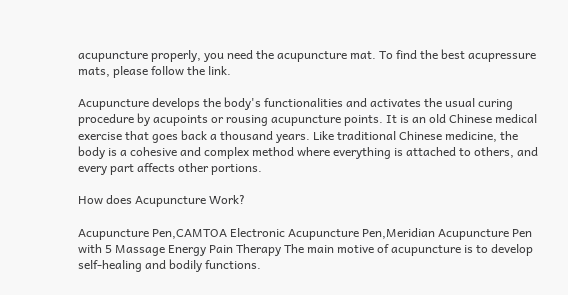acupuncture properly, you need the acupuncture mat. To find the best acupressure mats, please follow the link.

Acupuncture develops the body's functionalities and activates the usual curing procedure by acupoints or rousing acupuncture points. It is an old Chinese medical exercise that goes back a thousand years. Like traditional Chinese medicine, the body is a cohesive and complex method where everything is attached to others, and every part affects other portions.

How does Acupuncture Work?

Acupuncture Pen,CAMTOA Electronic Acupuncture Pen,Meridian Acupuncture Pen with 5 Massage Energy Pain Therapy The main motive of acupuncture is to develop self-healing and bodily functions.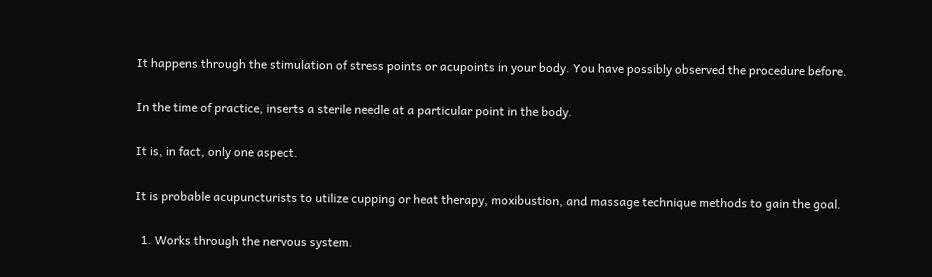It happens through the stimulation of stress points or acupoints in your body. You have possibly observed the procedure before.

In the time of practice, inserts a sterile needle at a particular point in the body.

It is, in fact, only one aspect.

It is probable acupuncturists to utilize cupping or heat therapy, moxibustion, and massage technique methods to gain the goal.

  1. Works through the nervous system.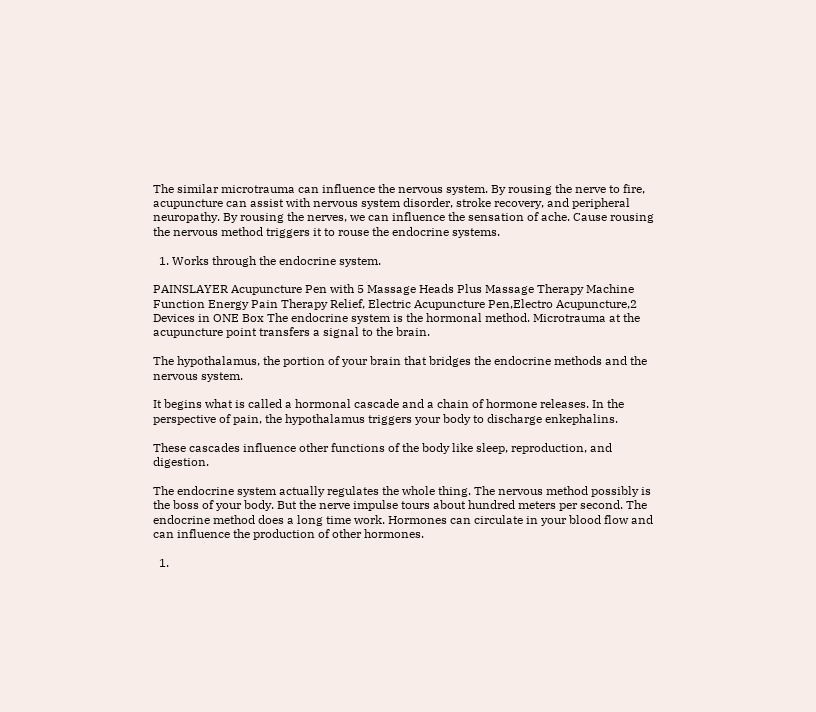The similar microtrauma can influence the nervous system. By rousing the nerve to fire, acupuncture can assist with nervous system disorder, stroke recovery, and peripheral neuropathy. By rousing the nerves, we can influence the sensation of ache. Cause rousing the nervous method triggers it to rouse the endocrine systems.

  1. Works through the endocrine system.

PAINSLAYER Acupuncture Pen with 5 Massage Heads Plus Massage Therapy Machine Function Energy Pain Therapy Relief, Electric Acupuncture Pen,Electro Acupuncture,2 Devices in ONE Box The endocrine system is the hormonal method. Microtrauma at the acupuncture point transfers a signal to the brain.

The hypothalamus, the portion of your brain that bridges the endocrine methods and the nervous system.

It begins what is called a hormonal cascade and a chain of hormone releases. In the perspective of pain, the hypothalamus triggers your body to discharge enkephalins.

These cascades influence other functions of the body like sleep, reproduction, and digestion.

The endocrine system actually regulates the whole thing. The nervous method possibly is the boss of your body. But the nerve impulse tours about hundred meters per second. The endocrine method does a long time work. Hormones can circulate in your blood flow and can influence the production of other hormones.

  1.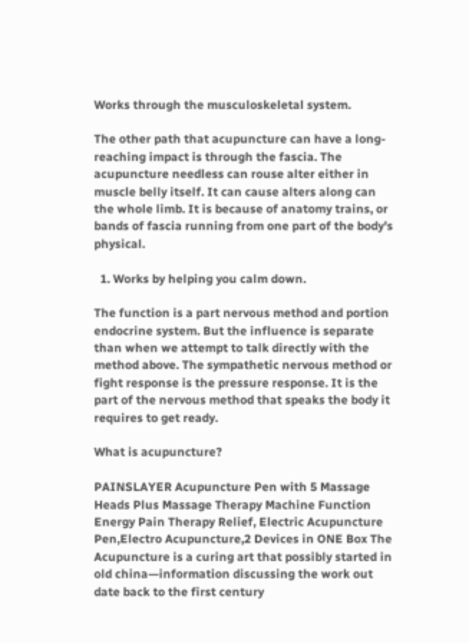Works through the musculoskeletal system.

The other path that acupuncture can have a long-reaching impact is through the fascia. The acupuncture needless can rouse alter either in muscle belly itself. It can cause alters along can the whole limb. It is because of anatomy trains, or bands of fascia running from one part of the body's physical.

  1. Works by helping you calm down.

The function is a part nervous method and portion endocrine system. But the influence is separate than when we attempt to talk directly with the method above. The sympathetic nervous method or fight response is the pressure response. It is the part of the nervous method that speaks the body it requires to get ready.

What is acupuncture?

PAINSLAYER Acupuncture Pen with 5 Massage Heads Plus Massage Therapy Machine Function Energy Pain Therapy Relief, Electric Acupuncture Pen,Electro Acupuncture,2 Devices in ONE Box The Acupuncture is a curing art that possibly started in old china—information discussing the work out date back to the first century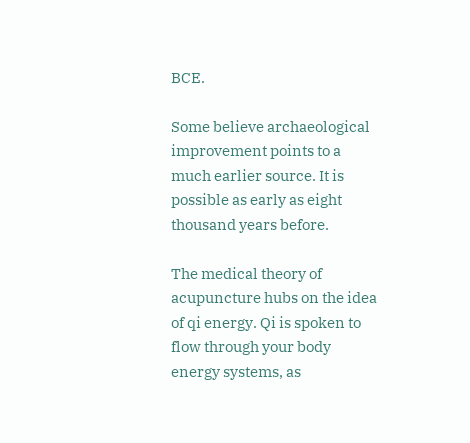BCE.

Some believe archaeological improvement points to a much earlier source. It is possible as early as eight thousand years before.

The medical theory of acupuncture hubs on the idea of qi energy. Qi is spoken to flow through your body energy systems, as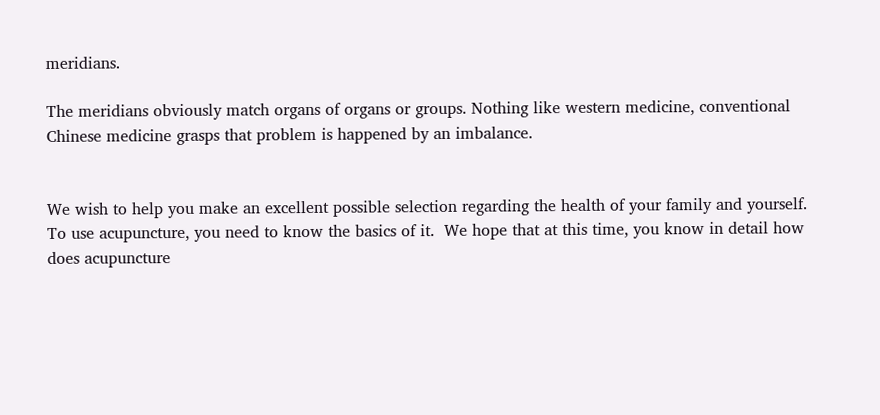meridians.

The meridians obviously match organs of organs or groups. Nothing like western medicine, conventional Chinese medicine grasps that problem is happened by an imbalance.


We wish to help you make an excellent possible selection regarding the health of your family and yourself. To use acupuncture, you need to know the basics of it.  We hope that at this time, you know in detail how does acupuncture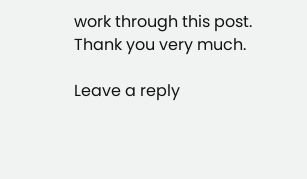work through this post. Thank you very much.

Leave a reply